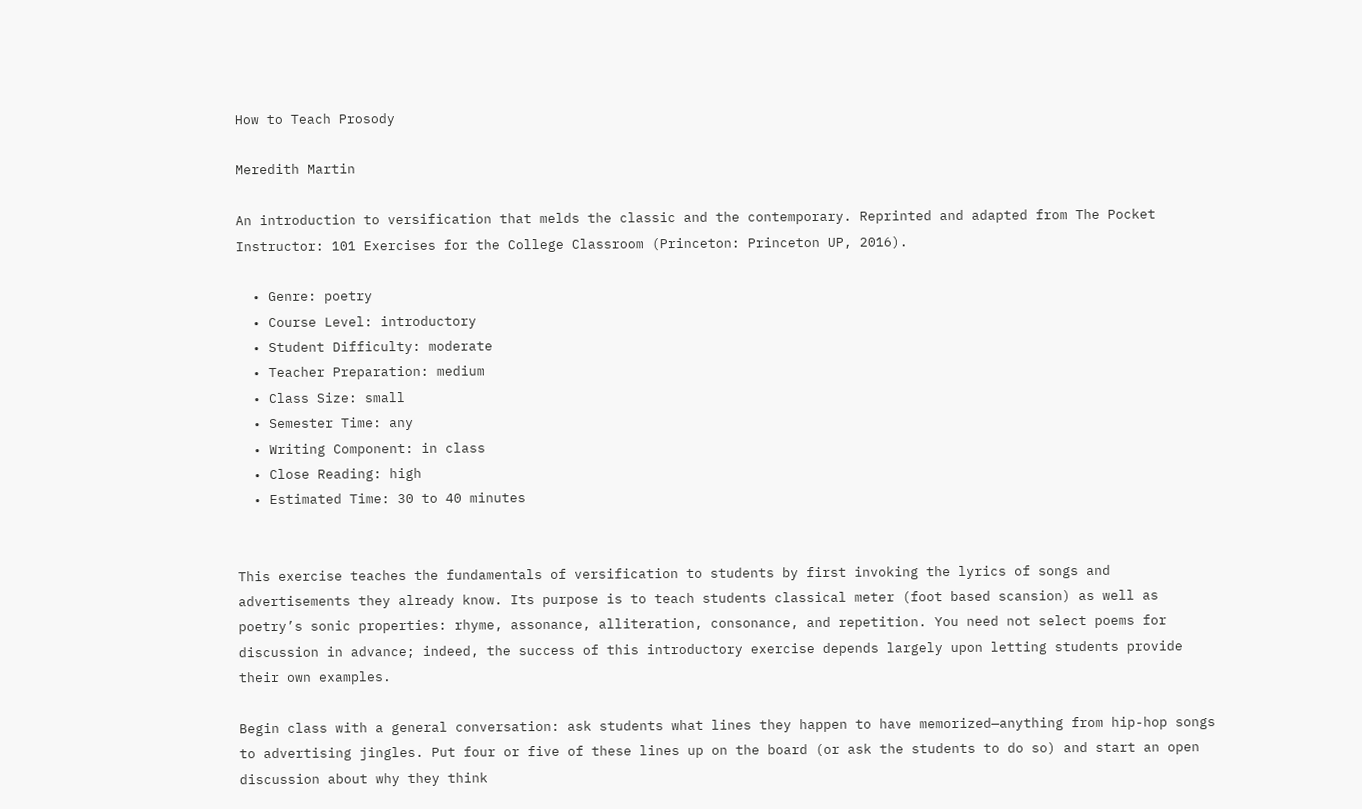How to Teach Prosody

Meredith Martin

An introduction to versification that melds the classic and the contemporary. Reprinted and adapted from The Pocket Instructor: 101 Exercises for the College Classroom (Princeton: Princeton UP, 2016).

  • Genre: poetry
  • Course Level: introductory
  • Student Difficulty: moderate
  • Teacher Preparation: medium
  • Class Size: small
  • Semester Time: any
  • Writing Component: in class
  • Close Reading: high
  • Estimated Time: 30 to 40 minutes


This exercise teaches the fundamentals of versification to students by first invoking the lyrics of songs and advertisements they already know. Its purpose is to teach students classical meter (foot based scansion) as well as poetry’s sonic properties: rhyme, assonance, alliteration, consonance, and repetition. You need not select poems for discussion in advance; indeed, the success of this introductory exercise depends largely upon letting students provide their own examples.

Begin class with a general conversation: ask students what lines they happen to have memorized—anything from hip-hop songs to advertising jingles. Put four or five of these lines up on the board (or ask the students to do so) and start an open discussion about why they think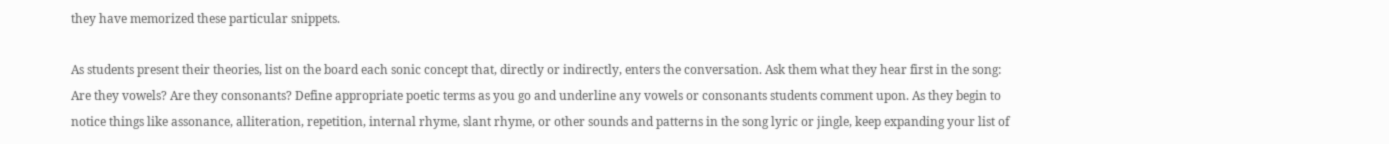they have memorized these particular snippets.

As students present their theories, list on the board each sonic concept that, directly or indirectly, enters the conversation. Ask them what they hear first in the song: Are they vowels? Are they consonants? Define appropriate poetic terms as you go and underline any vowels or consonants students comment upon. As they begin to notice things like assonance, alliteration, repetition, internal rhyme, slant rhyme, or other sounds and patterns in the song lyric or jingle, keep expanding your list of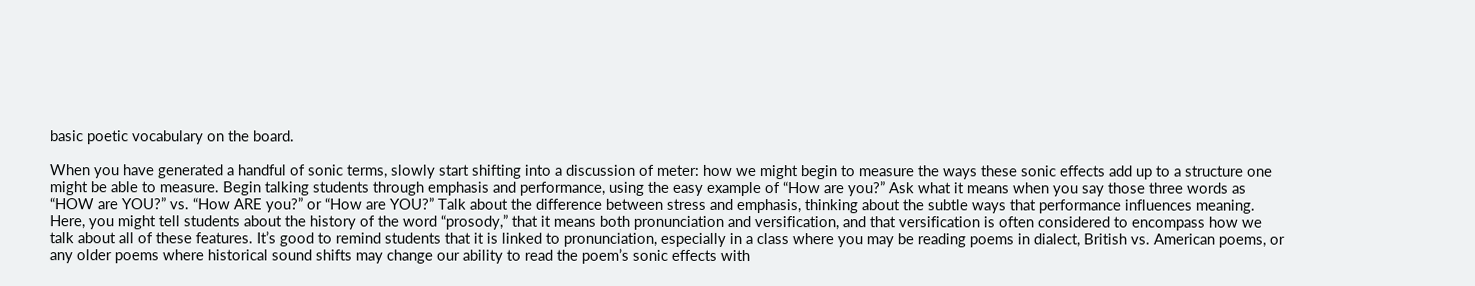basic poetic vocabulary on the board.

When you have generated a handful of sonic terms, slowly start shifting into a discussion of meter: how we might begin to measure the ways these sonic effects add up to a structure one might be able to measure. Begin talking students through emphasis and performance, using the easy example of “How are you?” Ask what it means when you say those three words as “HOW are YOU?” vs. “How ARE you?” or “How are YOU?” Talk about the difference between stress and emphasis, thinking about the subtle ways that performance influences meaning. Here, you might tell students about the history of the word “prosody,” that it means both pronunciation and versification, and that versification is often considered to encompass how we talk about all of these features. It’s good to remind students that it is linked to pronunciation, especially in a class where you may be reading poems in dialect, British vs. American poems, or any older poems where historical sound shifts may change our ability to read the poem’s sonic effects with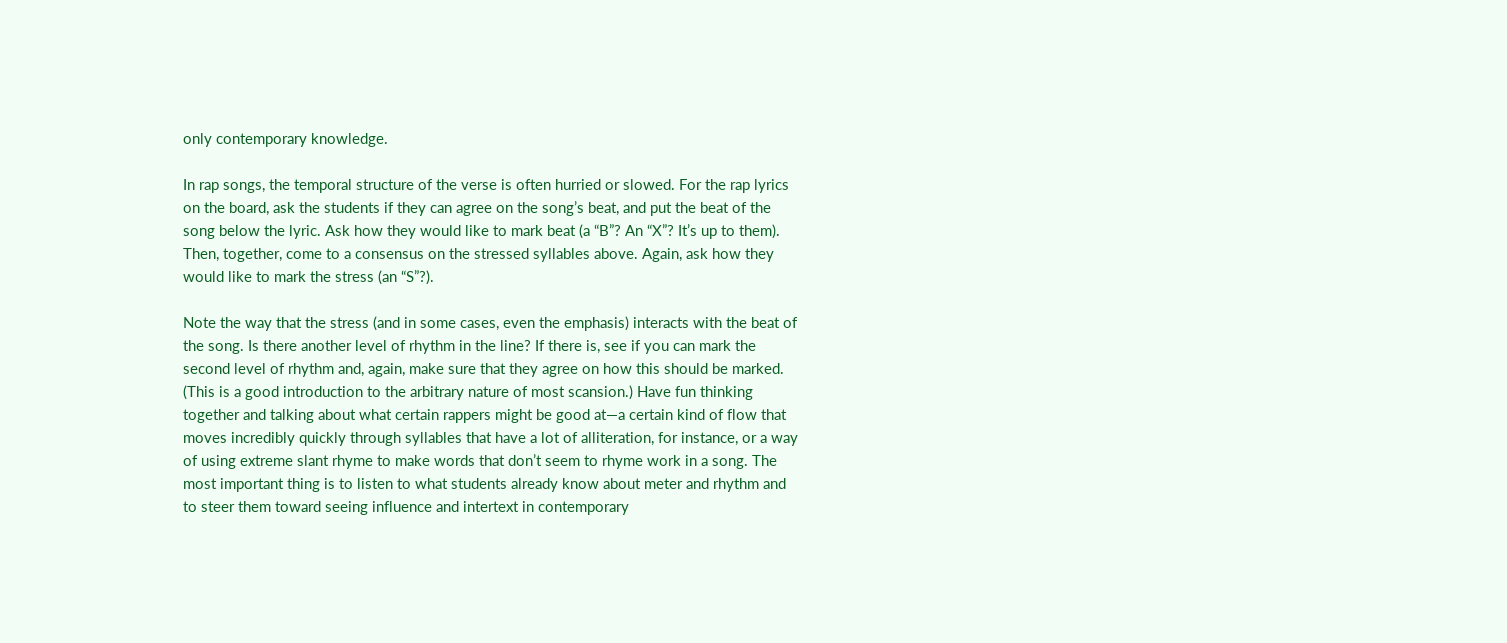only contemporary knowledge.

In rap songs, the temporal structure of the verse is often hurried or slowed. For the rap lyrics on the board, ask the students if they can agree on the song’s beat, and put the beat of the song below the lyric. Ask how they would like to mark beat (a “B”? An “X”? It’s up to them). Then, together, come to a consensus on the stressed syllables above. Again, ask how they would like to mark the stress (an “S”?).

Note the way that the stress (and in some cases, even the emphasis) interacts with the beat of the song. Is there another level of rhythm in the line? If there is, see if you can mark the second level of rhythm and, again, make sure that they agree on how this should be marked. (This is a good introduction to the arbitrary nature of most scansion.) Have fun thinking together and talking about what certain rappers might be good at—a certain kind of flow that moves incredibly quickly through syllables that have a lot of alliteration, for instance, or a way of using extreme slant rhyme to make words that don’t seem to rhyme work in a song. The most important thing is to listen to what students already know about meter and rhythm and to steer them toward seeing influence and intertext in contemporary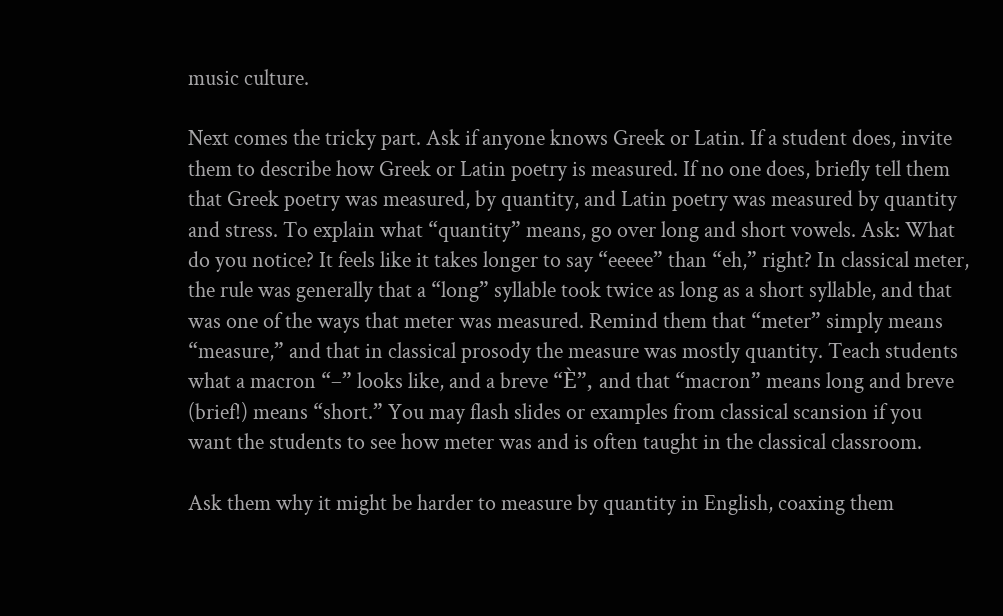music culture.

Next comes the tricky part. Ask if anyone knows Greek or Latin. If a student does, invite them to describe how Greek or Latin poetry is measured. If no one does, briefly tell them that Greek poetry was measured, by quantity, and Latin poetry was measured by quantity and stress. To explain what “quantity” means, go over long and short vowels. Ask: What do you notice? It feels like it takes longer to say “eeeee” than “eh,” right? In classical meter, the rule was generally that a “long” syllable took twice as long as a short syllable, and that was one of the ways that meter was measured. Remind them that “meter” simply means “measure,” and that in classical prosody the measure was mostly quantity. Teach students what a macron “–” looks like, and a breve “È”, and that “macron” means long and breve (brief!) means “short.” You may flash slides or examples from classical scansion if you want the students to see how meter was and is often taught in the classical classroom.

Ask them why it might be harder to measure by quantity in English, coaxing them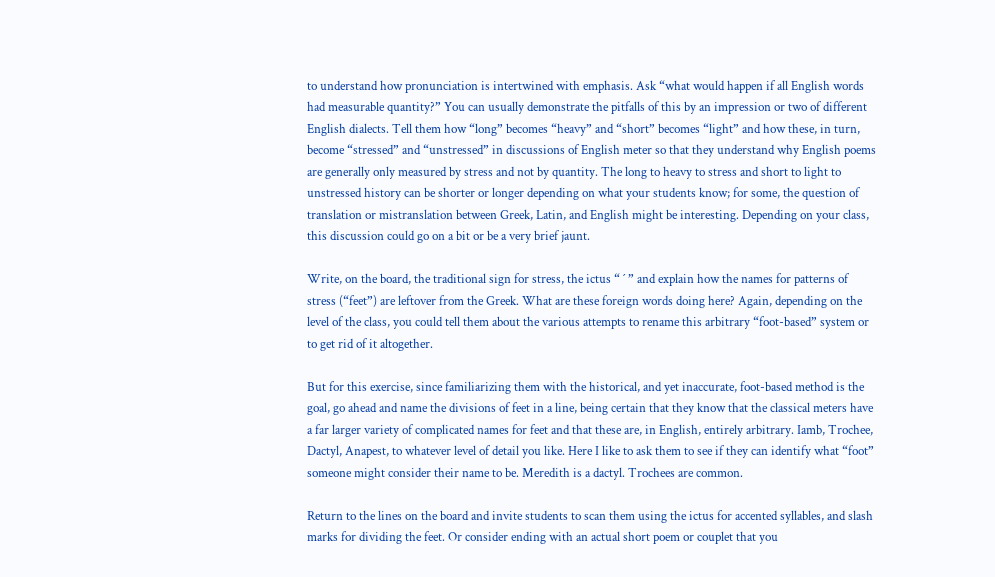to understand how pronunciation is intertwined with emphasis. Ask “what would happen if all English words had measurable quantity?” You can usually demonstrate the pitfalls of this by an impression or two of different English dialects. Tell them how “long” becomes “heavy” and “short” becomes “light” and how these, in turn, become “stressed” and “unstressed” in discussions of English meter so that they understand why English poems are generally only measured by stress and not by quantity. The long to heavy to stress and short to light to unstressed history can be shorter or longer depending on what your students know; for some, the question of translation or mistranslation between Greek, Latin, and English might be interesting. Depending on your class, this discussion could go on a bit or be a very brief jaunt.

Write, on the board, the traditional sign for stress, the ictus “ ´ ” and explain how the names for patterns of stress (“feet”) are leftover from the Greek. What are these foreign words doing here? Again, depending on the level of the class, you could tell them about the various attempts to rename this arbitrary “foot-based” system or to get rid of it altogether.

But for this exercise, since familiarizing them with the historical, and yet inaccurate, foot-based method is the goal, go ahead and name the divisions of feet in a line, being certain that they know that the classical meters have a far larger variety of complicated names for feet and that these are, in English, entirely arbitrary. Iamb, Trochee, Dactyl, Anapest, to whatever level of detail you like. Here I like to ask them to see if they can identify what “foot” someone might consider their name to be. Meredith is a dactyl. Trochees are common.

Return to the lines on the board and invite students to scan them using the ictus for accented syllables, and slash marks for dividing the feet. Or consider ending with an actual short poem or couplet that you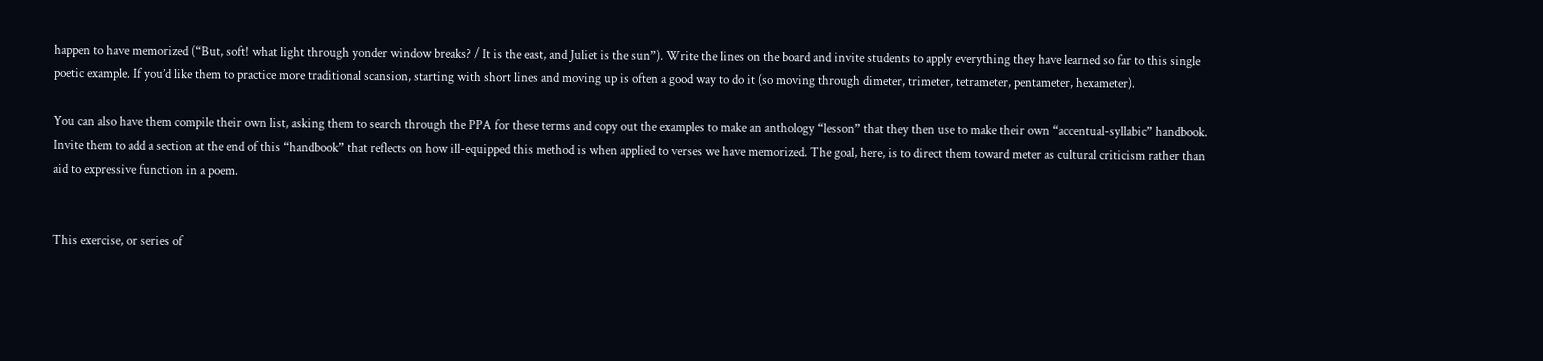happen to have memorized (“But, soft! what light through yonder window breaks? / It is the east, and Juliet is the sun”). Write the lines on the board and invite students to apply everything they have learned so far to this single poetic example. If you’d like them to practice more traditional scansion, starting with short lines and moving up is often a good way to do it (so moving through dimeter, trimeter, tetrameter, pentameter, hexameter).

You can also have them compile their own list, asking them to search through the PPA for these terms and copy out the examples to make an anthology “lesson” that they then use to make their own “accentual-syllabic” handbook. Invite them to add a section at the end of this “handbook” that reflects on how ill-equipped this method is when applied to verses we have memorized. The goal, here, is to direct them toward meter as cultural criticism rather than aid to expressive function in a poem.


This exercise, or series of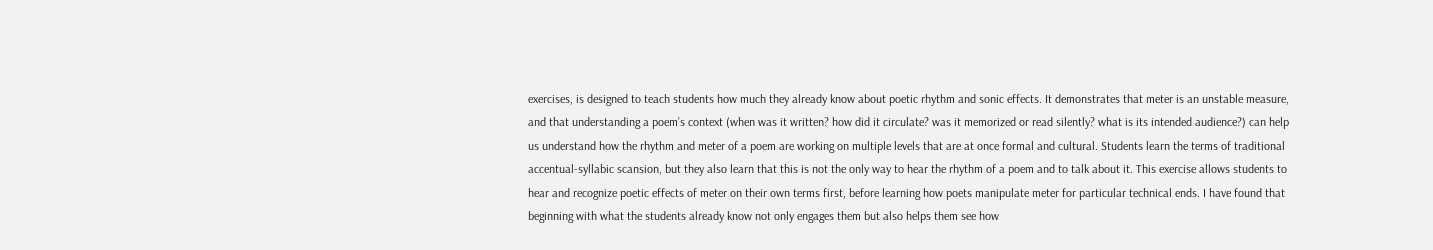exercises, is designed to teach students how much they already know about poetic rhythm and sonic effects. It demonstrates that meter is an unstable measure, and that understanding a poem’s context (when was it written? how did it circulate? was it memorized or read silently? what is its intended audience?) can help us understand how the rhythm and meter of a poem are working on multiple levels that are at once formal and cultural. Students learn the terms of traditional accentual-syllabic scansion, but they also learn that this is not the only way to hear the rhythm of a poem and to talk about it. This exercise allows students to hear and recognize poetic effects of meter on their own terms first, before learning how poets manipulate meter for particular technical ends. I have found that beginning with what the students already know not only engages them but also helps them see how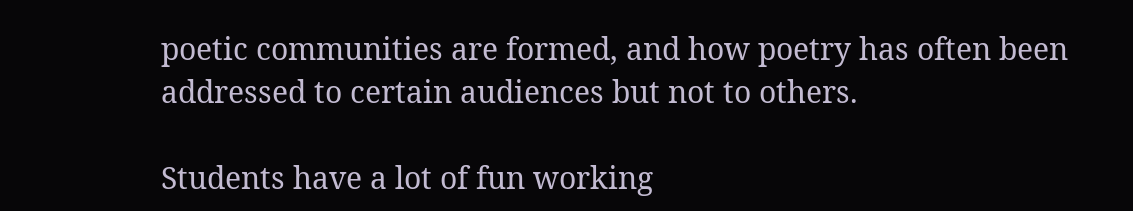poetic communities are formed, and how poetry has often been addressed to certain audiences but not to others.

Students have a lot of fun working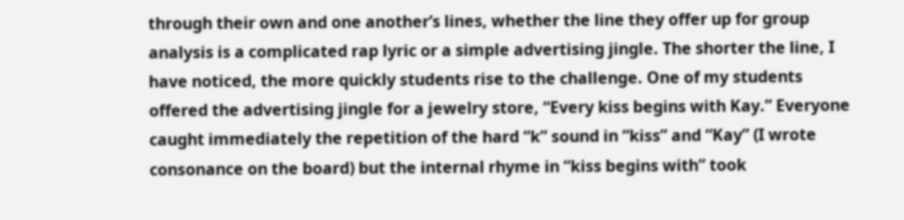through their own and one another’s lines, whether the line they offer up for group analysis is a complicated rap lyric or a simple advertising jingle. The shorter the line, I have noticed, the more quickly students rise to the challenge. One of my students offered the advertising jingle for a jewelry store, “Every kiss begins with Kay.” Everyone caught immediately the repetition of the hard “k” sound in “kiss” and “Kay” (I wrote consonance on the board) but the internal rhyme in “kiss begins with” took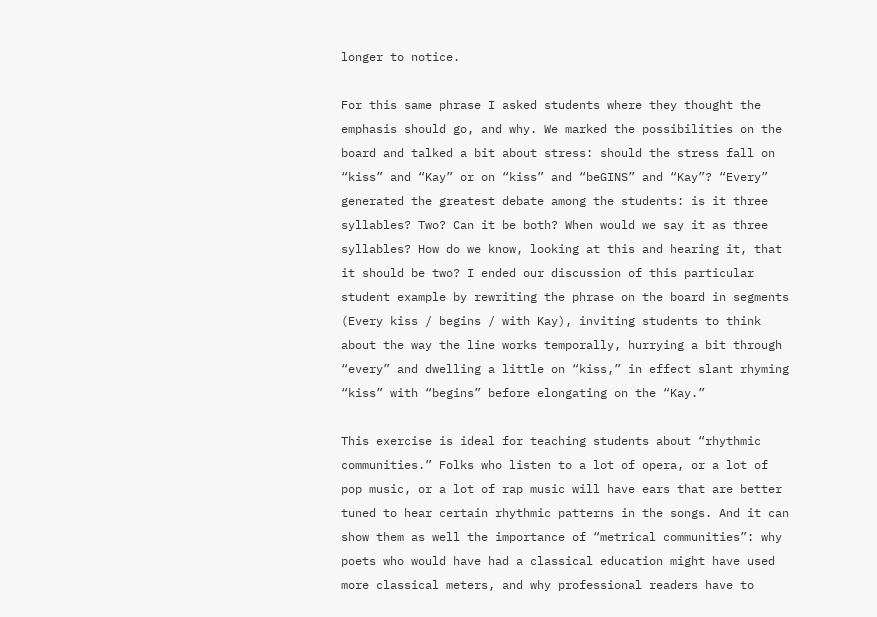longer to notice.

For this same phrase I asked students where they thought the emphasis should go, and why. We marked the possibilities on the board and talked a bit about stress: should the stress fall on “kiss” and “Kay” or on “kiss” and “beGINS” and “Kay”? “Every” generated the greatest debate among the students: is it three syllables? Two? Can it be both? When would we say it as three syllables? How do we know, looking at this and hearing it, that it should be two? I ended our discussion of this particular student example by rewriting the phrase on the board in segments (Every kiss / begins / with Kay), inviting students to think about the way the line works temporally, hurrying a bit through “every” and dwelling a little on “kiss,” in effect slant rhyming “kiss” with “begins” before elongating on the “Kay.”

This exercise is ideal for teaching students about “rhythmic communities.” Folks who listen to a lot of opera, or a lot of pop music, or a lot of rap music will have ears that are better tuned to hear certain rhythmic patterns in the songs. And it can show them as well the importance of “metrical communities”: why poets who would have had a classical education might have used more classical meters, and why professional readers have to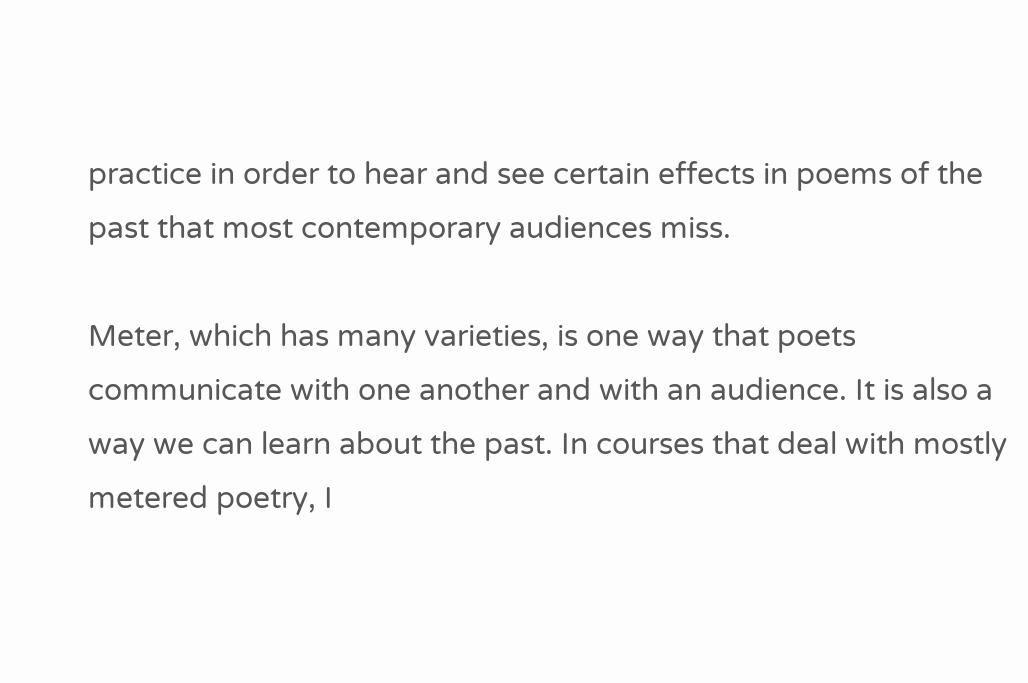practice in order to hear and see certain effects in poems of the past that most contemporary audiences miss.

Meter, which has many varieties, is one way that poets communicate with one another and with an audience. It is also a way we can learn about the past. In courses that deal with mostly metered poetry, I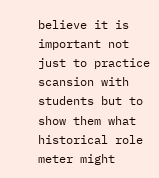believe it is important not just to practice scansion with students but to show them what historical role meter might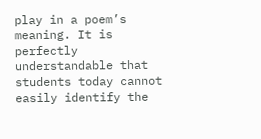play in a poem’s meaning. It is perfectly understandable that students today cannot easily identify the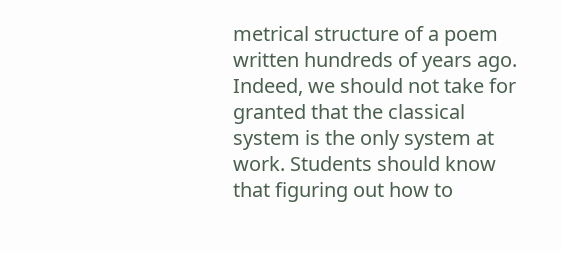metrical structure of a poem written hundreds of years ago. Indeed, we should not take for granted that the classical system is the only system at work. Students should know that figuring out how to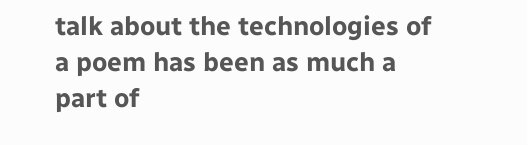talk about the technologies of a poem has been as much a part of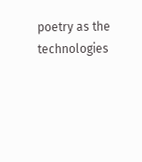poetry as the technologies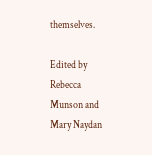themselves.

Edited by Rebecca Munson and Mary Naydan